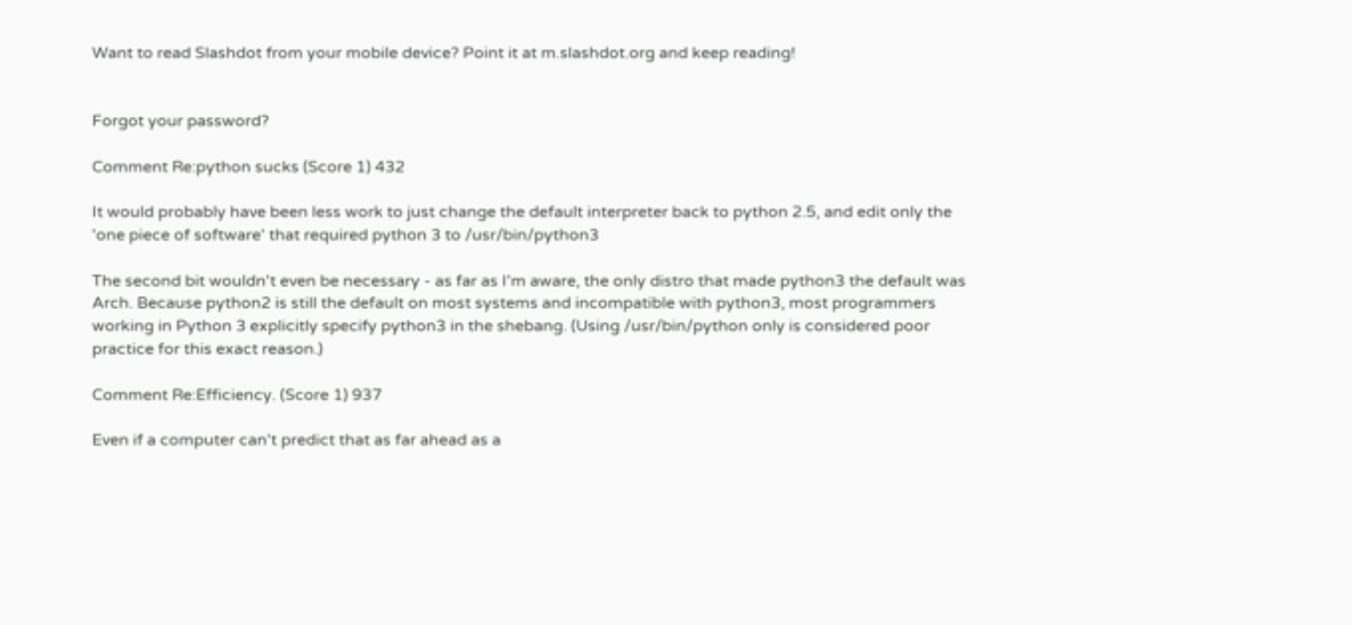Want to read Slashdot from your mobile device? Point it at m.slashdot.org and keep reading!


Forgot your password?

Comment Re:python sucks (Score 1) 432

It would probably have been less work to just change the default interpreter back to python 2.5, and edit only the 'one piece of software' that required python 3 to /usr/bin/python3

The second bit wouldn't even be necessary - as far as I'm aware, the only distro that made python3 the default was Arch. Because python2 is still the default on most systems and incompatible with python3, most programmers working in Python 3 explicitly specify python3 in the shebang. (Using /usr/bin/python only is considered poor practice for this exact reason.)

Comment Re:Efficiency. (Score 1) 937

Even if a computer can't predict that as far ahead as a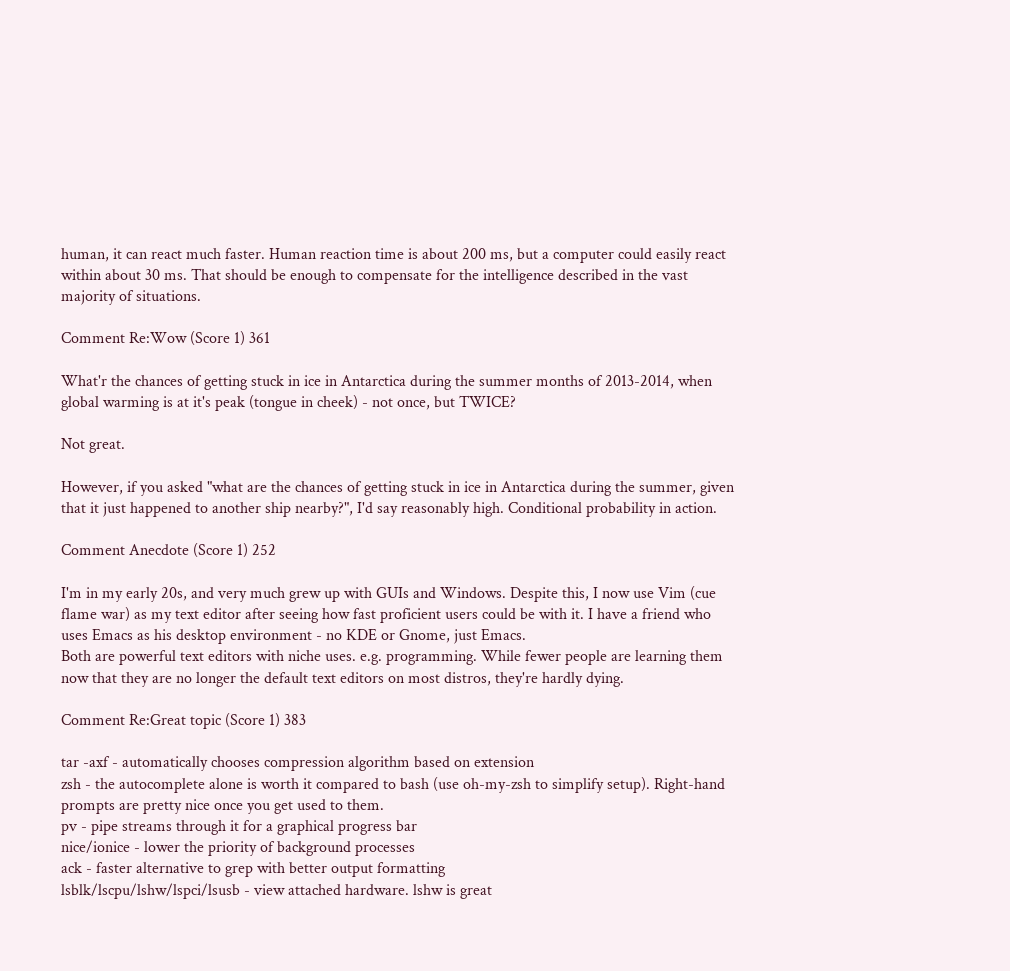human, it can react much faster. Human reaction time is about 200 ms, but a computer could easily react within about 30 ms. That should be enough to compensate for the intelligence described in the vast majority of situations.

Comment Re:Wow (Score 1) 361

What'r the chances of getting stuck in ice in Antarctica during the summer months of 2013-2014, when global warming is at it's peak (tongue in cheek) - not once, but TWICE?

Not great.

However, if you asked "what are the chances of getting stuck in ice in Antarctica during the summer, given that it just happened to another ship nearby?", I'd say reasonably high. Conditional probability in action.

Comment Anecdote (Score 1) 252

I'm in my early 20s, and very much grew up with GUIs and Windows. Despite this, I now use Vim (cue flame war) as my text editor after seeing how fast proficient users could be with it. I have a friend who uses Emacs as his desktop environment - no KDE or Gnome, just Emacs.
Both are powerful text editors with niche uses. e.g. programming. While fewer people are learning them now that they are no longer the default text editors on most distros, they're hardly dying.

Comment Re:Great topic (Score 1) 383

tar -axf - automatically chooses compression algorithm based on extension
zsh - the autocomplete alone is worth it compared to bash (use oh-my-zsh to simplify setup). Right-hand prompts are pretty nice once you get used to them.
pv - pipe streams through it for a graphical progress bar
nice/ionice - lower the priority of background processes
ack - faster alternative to grep with better output formatting
lsblk/lscpu/lshw/lspci/lsusb - view attached hardware. lshw is great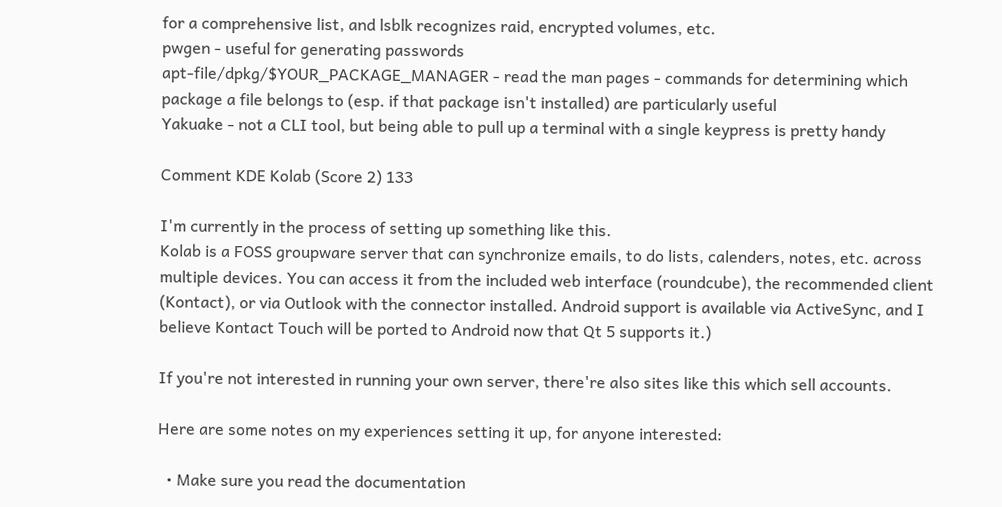for a comprehensive list, and lsblk recognizes raid, encrypted volumes, etc.
pwgen - useful for generating passwords
apt-file/dpkg/$YOUR_PACKAGE_MANAGER - read the man pages - commands for determining which package a file belongs to (esp. if that package isn't installed) are particularly useful
Yakuake - not a CLI tool, but being able to pull up a terminal with a single keypress is pretty handy

Comment KDE Kolab (Score 2) 133

I'm currently in the process of setting up something like this.
Kolab is a FOSS groupware server that can synchronize emails, to do lists, calenders, notes, etc. across multiple devices. You can access it from the included web interface (roundcube), the recommended client (Kontact), or via Outlook with the connector installed. Android support is available via ActiveSync, and I believe Kontact Touch will be ported to Android now that Qt 5 supports it.)

If you're not interested in running your own server, there're also sites like this which sell accounts.

Here are some notes on my experiences setting it up, for anyone interested:

  • Make sure you read the documentation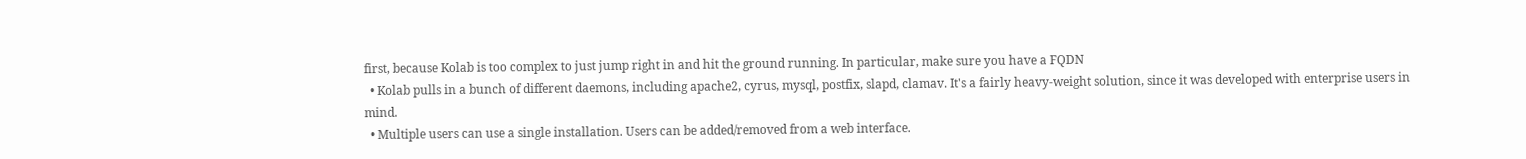first, because Kolab is too complex to just jump right in and hit the ground running. In particular, make sure you have a FQDN
  • Kolab pulls in a bunch of different daemons, including apache2, cyrus, mysql, postfix, slapd, clamav. It's a fairly heavy-weight solution, since it was developed with enterprise users in mind.
  • Multiple users can use a single installation. Users can be added/removed from a web interface.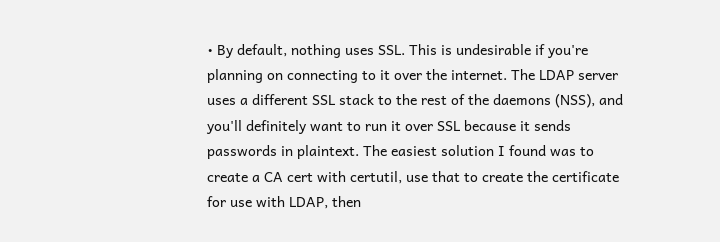• By default, nothing uses SSL. This is undesirable if you're planning on connecting to it over the internet. The LDAP server uses a different SSL stack to the rest of the daemons (NSS), and you'll definitely want to run it over SSL because it sends passwords in plaintext. The easiest solution I found was to create a CA cert with certutil, use that to create the certificate for use with LDAP, then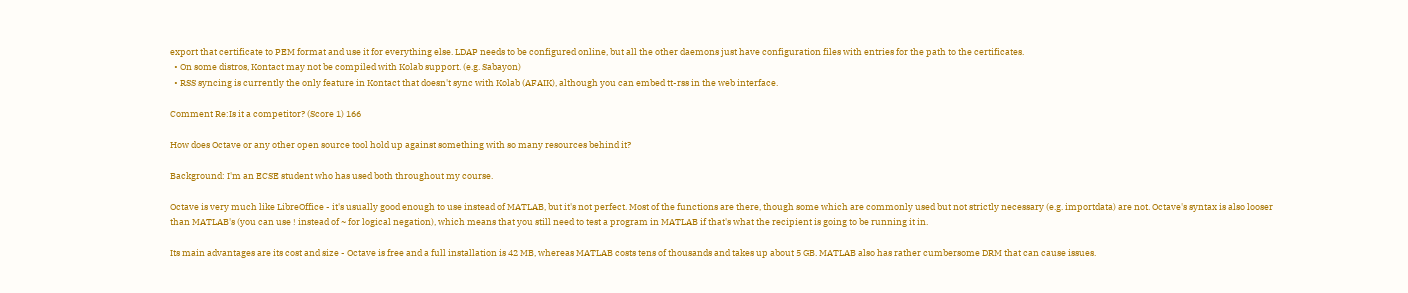export that certificate to PEM format and use it for everything else. LDAP needs to be configured online, but all the other daemons just have configuration files with entries for the path to the certificates.
  • On some distros, Kontact may not be compiled with Kolab support. (e.g. Sabayon)
  • RSS syncing is currently the only feature in Kontact that doesn't sync with Kolab (AFAIK), although you can embed tt-rss in the web interface.

Comment Re:Is it a competitor? (Score 1) 166

How does Octave or any other open source tool hold up against something with so many resources behind it?

Background: I'm an ECSE student who has used both throughout my course.

Octave is very much like LibreOffice - it's usually good enough to use instead of MATLAB, but it's not perfect. Most of the functions are there, though some which are commonly used but not strictly necessary (e.g. importdata) are not. Octave's syntax is also looser than MATLAB's (you can use ! instead of ~ for logical negation), which means that you still need to test a program in MATLAB if that's what the recipient is going to be running it in.

Its main advantages are its cost and size - Octave is free and a full installation is 42 MB, whereas MATLAB costs tens of thousands and takes up about 5 GB. MATLAB also has rather cumbersome DRM that can cause issues.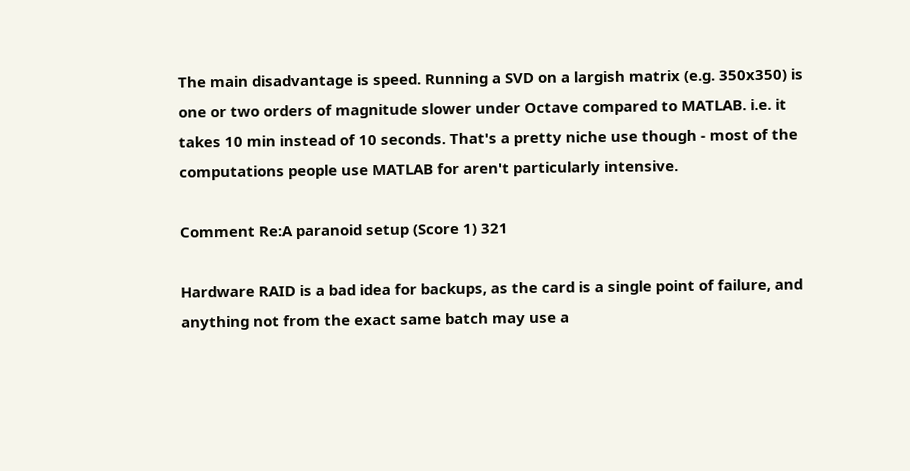The main disadvantage is speed. Running a SVD on a largish matrix (e.g. 350x350) is one or two orders of magnitude slower under Octave compared to MATLAB. i.e. it takes 10 min instead of 10 seconds. That's a pretty niche use though - most of the computations people use MATLAB for aren't particularly intensive.

Comment Re:A paranoid setup (Score 1) 321

Hardware RAID is a bad idea for backups, as the card is a single point of failure, and anything not from the exact same batch may use a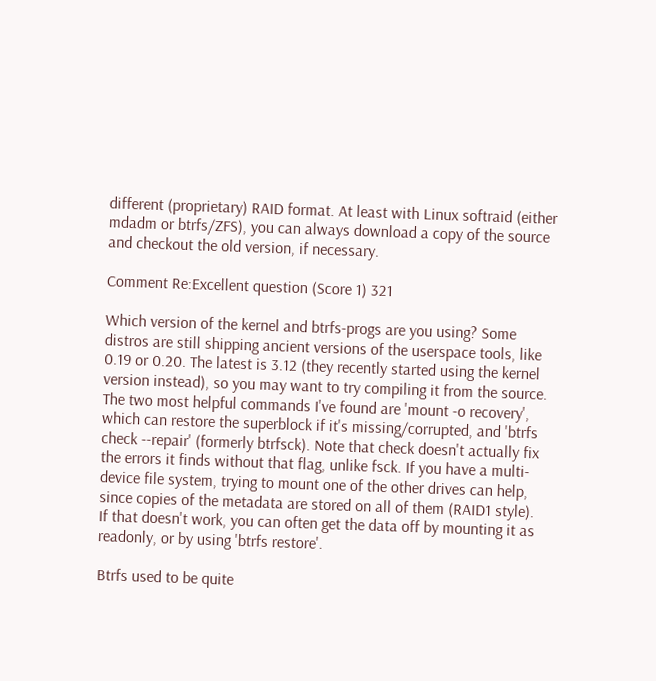different (proprietary) RAID format. At least with Linux softraid (either mdadm or btrfs/ZFS), you can always download a copy of the source and checkout the old version, if necessary.

Comment Re:Excellent question (Score 1) 321

Which version of the kernel and btrfs-progs are you using? Some distros are still shipping ancient versions of the userspace tools, like 0.19 or 0.20. The latest is 3.12 (they recently started using the kernel version instead), so you may want to try compiling it from the source.
The two most helpful commands I've found are 'mount -o recovery', which can restore the superblock if it's missing/corrupted, and 'btrfs check --repair' (formerly btrfsck). Note that check doesn't actually fix the errors it finds without that flag, unlike fsck. If you have a multi-device file system, trying to mount one of the other drives can help, since copies of the metadata are stored on all of them (RAID1 style).
If that doesn't work, you can often get the data off by mounting it as readonly, or by using 'btrfs restore'.

Btrfs used to be quite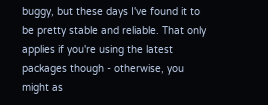buggy, but these days I've found it to be pretty stable and reliable. That only applies if you're using the latest packages though - otherwise, you might as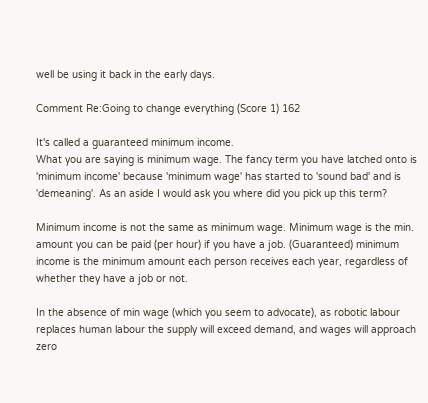well be using it back in the early days.

Comment Re:Going to change everything (Score 1) 162

It's called a guaranteed minimum income.
What you are saying is minimum wage. The fancy term you have latched onto is 'minimum income' because 'minimum wage' has started to 'sound bad' and is 'demeaning'. As an aside I would ask you where did you pick up this term?

Minimum income is not the same as minimum wage. Minimum wage is the min. amount you can be paid (per hour) if you have a job. (Guaranteed) minimum income is the minimum amount each person receives each year, regardless of whether they have a job or not.

In the absence of min wage (which you seem to advocate), as robotic labour replaces human labour the supply will exceed demand, and wages will approach zero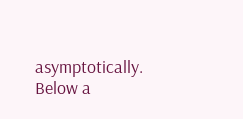asymptotically. Below a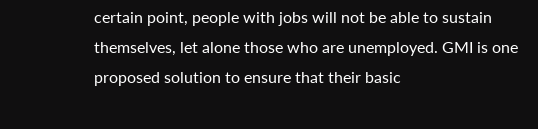certain point, people with jobs will not be able to sustain themselves, let alone those who are unemployed. GMI is one proposed solution to ensure that their basic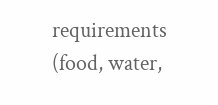requirements (food, water,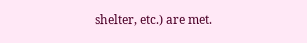shelter, etc.) are met.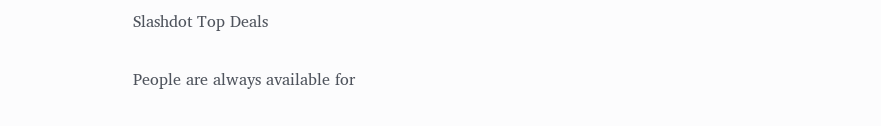Slashdot Top Deals

People are always available for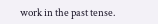work in the past tense.